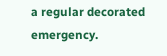a regular decorated emergency.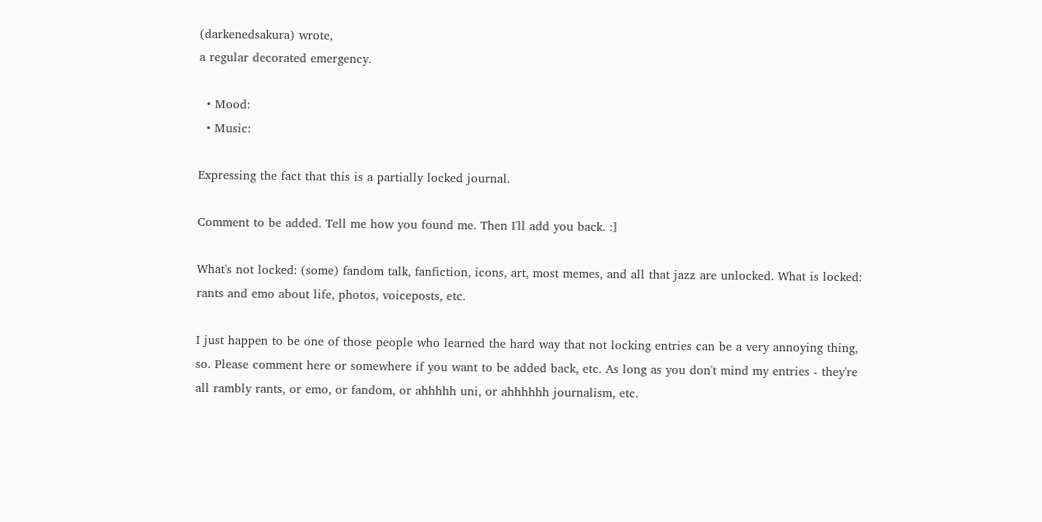(darkenedsakura) wrote,
a regular decorated emergency.

  • Mood:
  • Music:

Expressing the fact that this is a partially locked journal.

Comment to be added. Tell me how you found me. Then I'll add you back. :]

What's not locked: (some) fandom talk, fanfiction, icons, art, most memes, and all that jazz are unlocked. What is locked: rants and emo about life, photos, voiceposts, etc.

I just happen to be one of those people who learned the hard way that not locking entries can be a very annoying thing, so. Please comment here or somewhere if you want to be added back, etc. As long as you don't mind my entries - they're all rambly rants, or emo, or fandom, or ahhhhh uni, or ahhhhhh journalism, etc.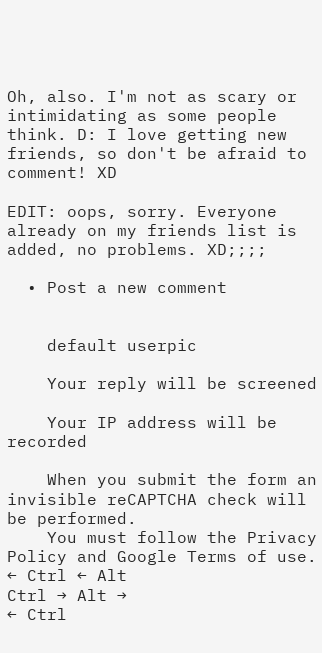Oh, also. I'm not as scary or intimidating as some people think. D: I love getting new friends, so don't be afraid to comment! XD

EDIT: oops, sorry. Everyone already on my friends list is added, no problems. XD;;;;

  • Post a new comment


    default userpic

    Your reply will be screened

    Your IP address will be recorded

    When you submit the form an invisible reCAPTCHA check will be performed.
    You must follow the Privacy Policy and Google Terms of use.
← Ctrl ← Alt
Ctrl → Alt →
← Ctrl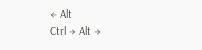← Alt
Ctrl → Alt →